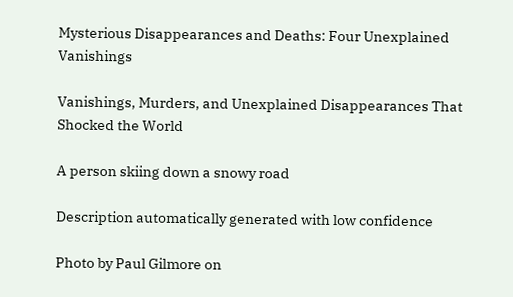Mysterious Disappearances and Deaths: Four Unexplained Vanishings

Vanishings, Murders, and Unexplained Disappearances That Shocked the World

A person skiing down a snowy road

Description automatically generated with low confidence

Photo by Paul Gilmore on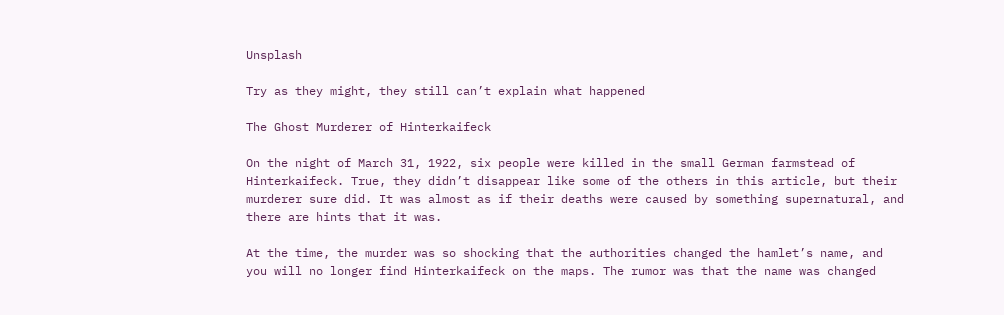Unsplash

Try as they might, they still can’t explain what happened

The Ghost Murderer of Hinterkaifeck

On the night of March 31, 1922, six people were killed in the small German farmstead of Hinterkaifeck. True, they didn’t disappear like some of the others in this article, but their murderer sure did. It was almost as if their deaths were caused by something supernatural, and there are hints that it was.

At the time, the murder was so shocking that the authorities changed the hamlet’s name, and you will no longer find Hinterkaifeck on the maps. The rumor was that the name was changed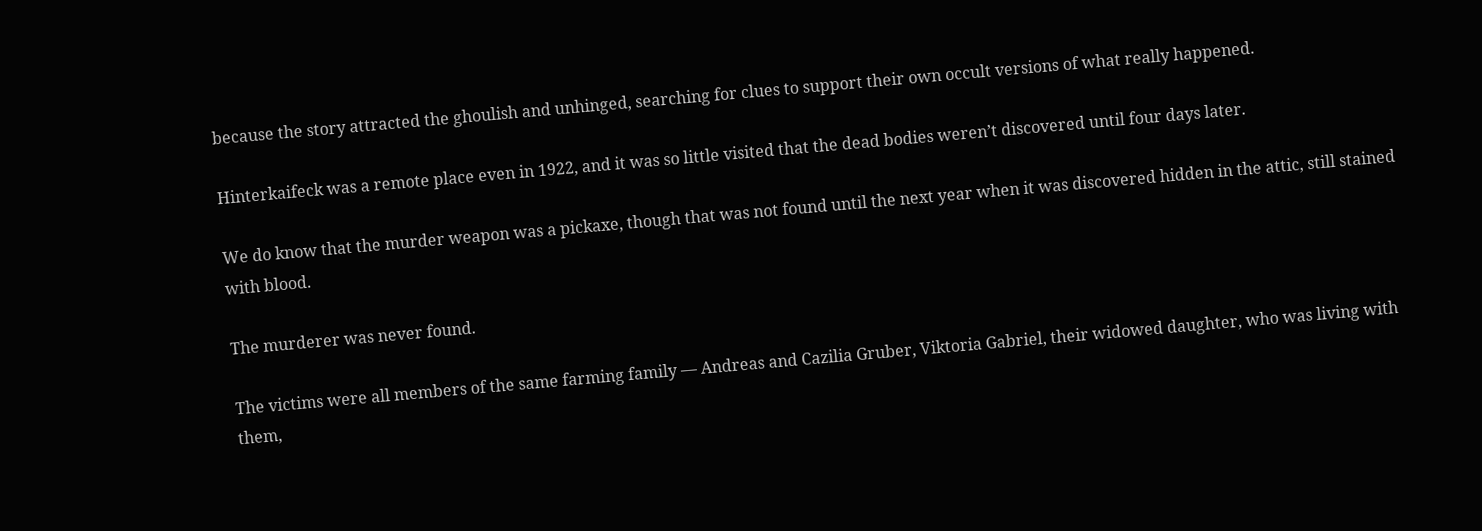because the story attracted the ghoulish and unhinged, searching for clues to support their own occult versions of what really happened.

Hinterkaifeck was a remote place even in 1922, and it was so little visited that the dead bodies weren’t discovered until four days later.

We do know that the murder weapon was a pickaxe, though that was not found until the next year when it was discovered hidden in the attic, still stained with blood.

The murderer was never found.

The victims were all members of the same farming family — Andreas and Cazilia Gruber, Viktoria Gabriel, their widowed daughter, who was living with them,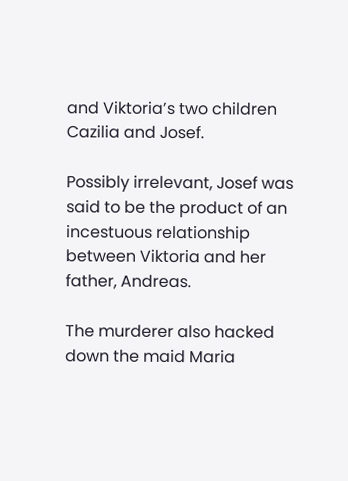and Viktoria’s two children Cazilia and Josef.

Possibly irrelevant, Josef was said to be the product of an incestuous relationship between Viktoria and her father, Andreas.

The murderer also hacked down the maid Maria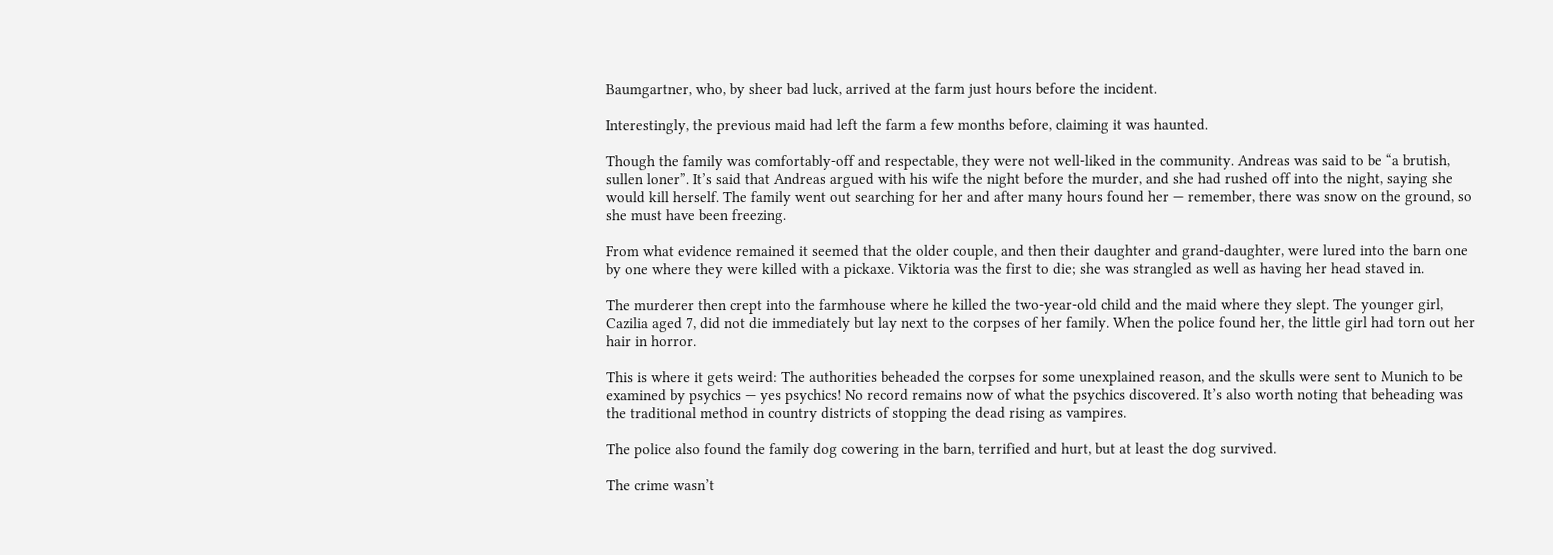Baumgartner, who, by sheer bad luck, arrived at the farm just hours before the incident.

Interestingly, the previous maid had left the farm a few months before, claiming it was haunted.

Though the family was comfortably-off and respectable, they were not well-liked in the community. Andreas was said to be “a brutish, sullen loner”. It’s said that Andreas argued with his wife the night before the murder, and she had rushed off into the night, saying she would kill herself. The family went out searching for her and after many hours found her — remember, there was snow on the ground, so she must have been freezing.

From what evidence remained it seemed that the older couple, and then their daughter and grand-daughter, were lured into the barn one by one where they were killed with a pickaxe. Viktoria was the first to die; she was strangled as well as having her head staved in.

The murderer then crept into the farmhouse where he killed the two-year-old child and the maid where they slept. The younger girl, Cazilia aged 7, did not die immediately but lay next to the corpses of her family. When the police found her, the little girl had torn out her hair in horror.

This is where it gets weird: The authorities beheaded the corpses for some unexplained reason, and the skulls were sent to Munich to be examined by psychics — yes psychics! No record remains now of what the psychics discovered. It’s also worth noting that beheading was the traditional method in country districts of stopping the dead rising as vampires.

The police also found the family dog cowering in the barn, terrified and hurt, but at least the dog survived.

The crime wasn’t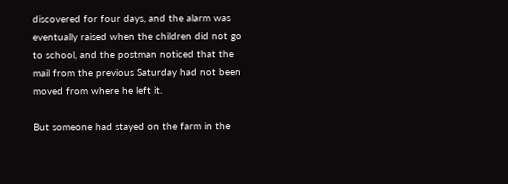discovered for four days, and the alarm was eventually raised when the children did not go to school, and the postman noticed that the mail from the previous Saturday had not been moved from where he left it.

But someone had stayed on the farm in the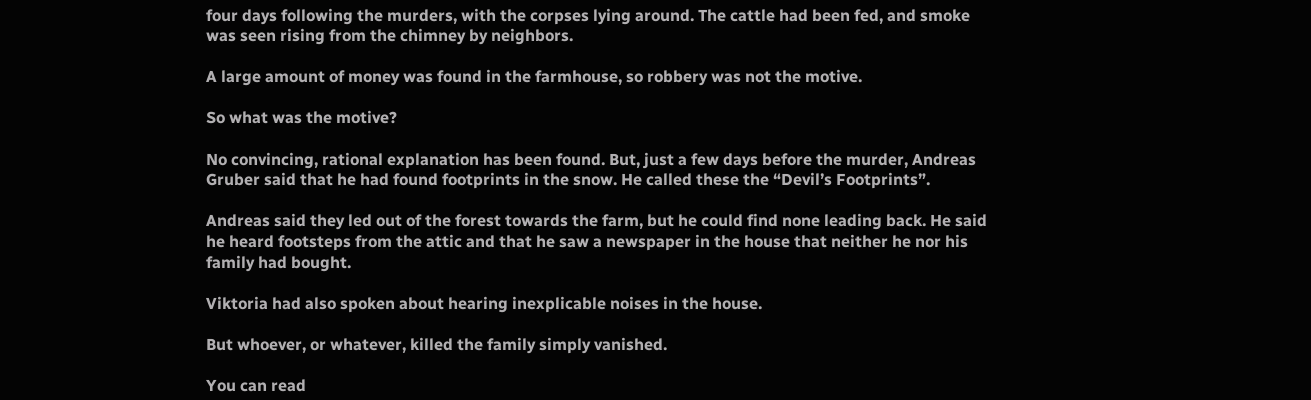four days following the murders, with the corpses lying around. The cattle had been fed, and smoke was seen rising from the chimney by neighbors.

A large amount of money was found in the farmhouse, so robbery was not the motive.

So what was the motive?

No convincing, rational explanation has been found. But, just a few days before the murder, Andreas Gruber said that he had found footprints in the snow. He called these the “Devil’s Footprints”.

Andreas said they led out of the forest towards the farm, but he could find none leading back. He said he heard footsteps from the attic and that he saw a newspaper in the house that neither he nor his family had bought.

Viktoria had also spoken about hearing inexplicable noises in the house.

But whoever, or whatever, killed the family simply vanished.

You can read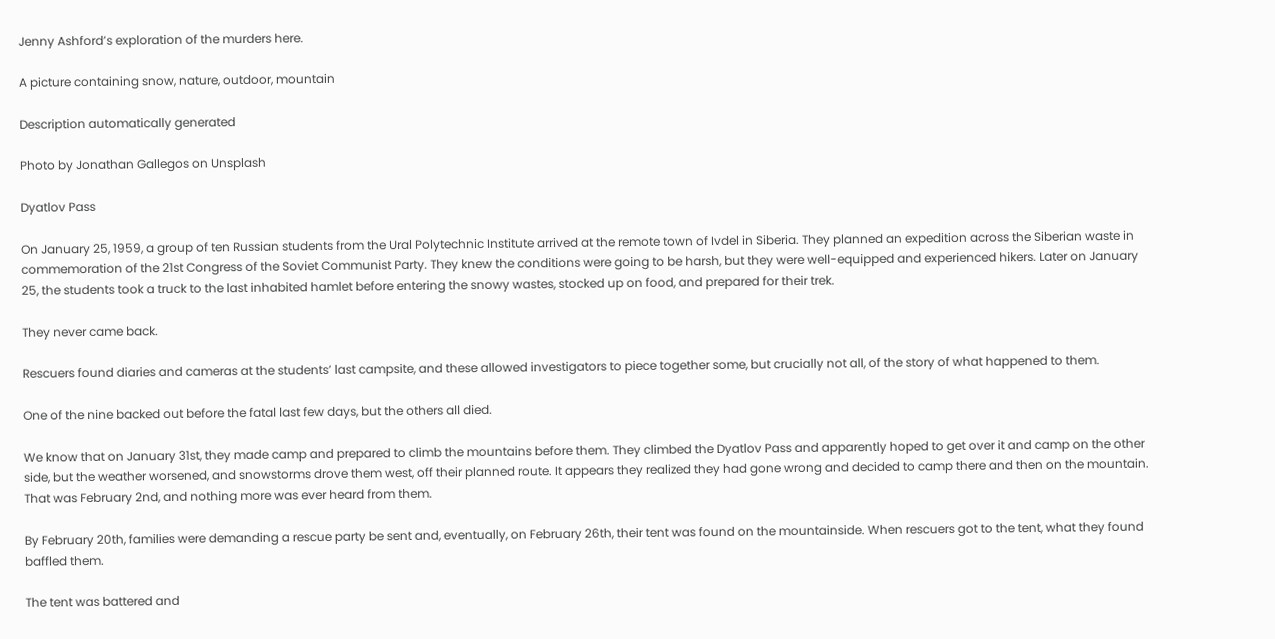Jenny Ashford’s exploration of the murders here.

A picture containing snow, nature, outdoor, mountain

Description automatically generated

Photo by Jonathan Gallegos on Unsplash

Dyatlov Pass

On January 25, 1959, a group of ten Russian students from the Ural Polytechnic Institute arrived at the remote town of Ivdel in Siberia. They planned an expedition across the Siberian waste in commemoration of the 21st Congress of the Soviet Communist Party. They knew the conditions were going to be harsh, but they were well-equipped and experienced hikers. Later on January 25, the students took a truck to the last inhabited hamlet before entering the snowy wastes, stocked up on food, and prepared for their trek.

They never came back.

Rescuers found diaries and cameras at the students’ last campsite, and these allowed investigators to piece together some, but crucially not all, of the story of what happened to them.

One of the nine backed out before the fatal last few days, but the others all died.

We know that on January 31st, they made camp and prepared to climb the mountains before them. They climbed the Dyatlov Pass and apparently hoped to get over it and camp on the other side, but the weather worsened, and snowstorms drove them west, off their planned route. It appears they realized they had gone wrong and decided to camp there and then on the mountain. That was February 2nd, and nothing more was ever heard from them.

By February 20th, families were demanding a rescue party be sent and, eventually, on February 26th, their tent was found on the mountainside. When rescuers got to the tent, what they found baffled them.

The tent was battered and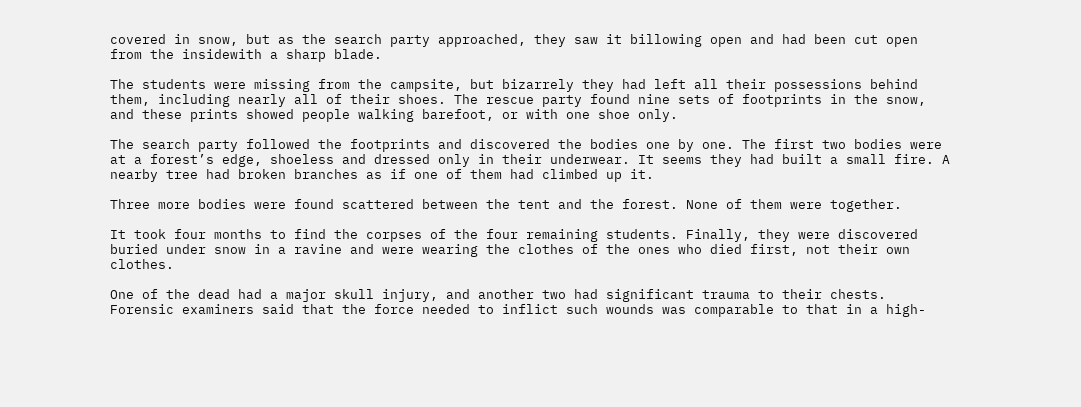covered in snow, but as the search party approached, they saw it billowing open and had been cut open from the insidewith a sharp blade.

The students were missing from the campsite, but bizarrely they had left all their possessions behind them, including nearly all of their shoes. The rescue party found nine sets of footprints in the snow, and these prints showed people walking barefoot, or with one shoe only.

The search party followed the footprints and discovered the bodies one by one. The first two bodies were at a forest’s edge, shoeless and dressed only in their underwear. It seems they had built a small fire. A nearby tree had broken branches as if one of them had climbed up it.

Three more bodies were found scattered between the tent and the forest. None of them were together.

It took four months to find the corpses of the four remaining students. Finally, they were discovered buried under snow in a ravine and were wearing the clothes of the ones who died first, not their own clothes.

One of the dead had a major skull injury, and another two had significant trauma to their chests. Forensic examiners said that the force needed to inflict such wounds was comparable to that in a high-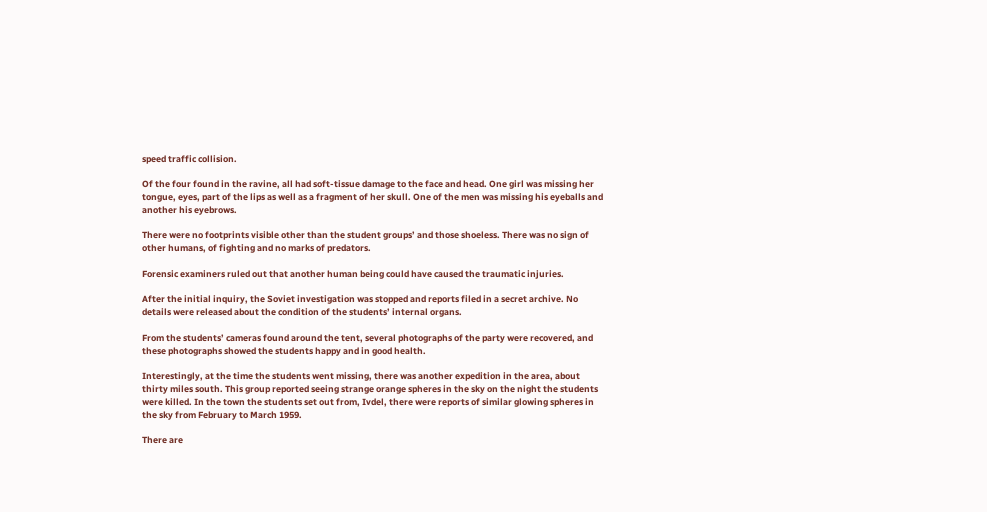speed traffic collision.

Of the four found in the ravine, all had soft-tissue damage to the face and head. One girl was missing her tongue, eyes, part of the lips as well as a fragment of her skull. One of the men was missing his eyeballs and another his eyebrows.

There were no footprints visible other than the student groups’ and those shoeless. There was no sign of other humans, of fighting and no marks of predators.

Forensic examiners ruled out that another human being could have caused the traumatic injuries.

After the initial inquiry, the Soviet investigation was stopped and reports filed in a secret archive. No details were released about the condition of the students’ internal organs.

From the students’ cameras found around the tent, several photographs of the party were recovered, and these photographs showed the students happy and in good health.

Interestingly, at the time the students went missing, there was another expedition in the area, about thirty miles south. This group reported seeing strange orange spheres in the sky on the night the students were killed. In the town the students set out from, Ivdel, there were reports of similar glowing spheres in the sky from February to March 1959.

There are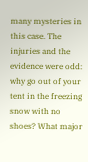many mysteries in this case. The injuries and the evidence were odd: why go out of your tent in the freezing snow with no shoes? What major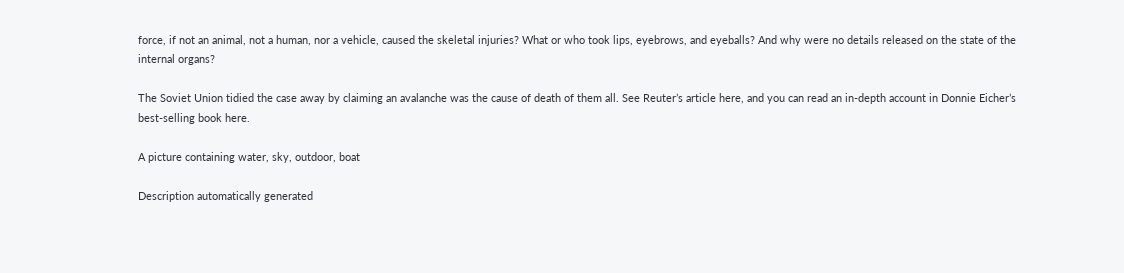force, if not an animal, not a human, nor a vehicle, caused the skeletal injuries? What or who took lips, eyebrows, and eyeballs? And why were no details released on the state of the internal organs?

The Soviet Union tidied the case away by claiming an avalanche was the cause of death of them all. See Reuter’s article here, and you can read an in-depth account in Donnie Eicher’s best-selling book here.

A picture containing water, sky, outdoor, boat

Description automatically generated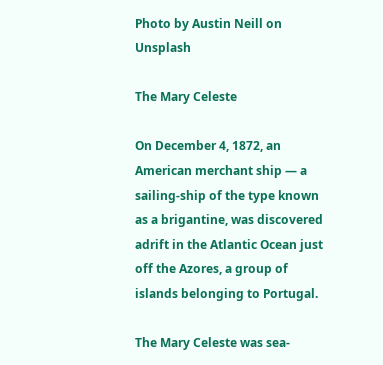Photo by Austin Neill on Unsplash

The Mary Celeste

On December 4, 1872, an American merchant ship — a sailing-ship of the type known as a brigantine, was discovered adrift in the Atlantic Ocean just off the Azores, a group of islands belonging to Portugal.

The Mary Celeste was sea-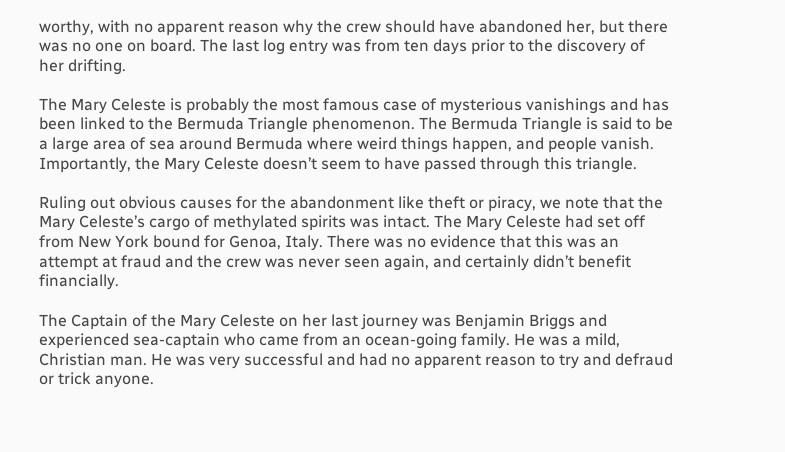worthy, with no apparent reason why the crew should have abandoned her, but there was no one on board. The last log entry was from ten days prior to the discovery of her drifting.

The Mary Celeste is probably the most famous case of mysterious vanishings and has been linked to the Bermuda Triangle phenomenon. The Bermuda Triangle is said to be a large area of sea around Bermuda where weird things happen, and people vanish. Importantly, the Mary Celeste doesn’t seem to have passed through this triangle.

Ruling out obvious causes for the abandonment like theft or piracy, we note that the Mary Celeste’s cargo of methylated spirits was intact. The Mary Celeste had set off from New York bound for Genoa, Italy. There was no evidence that this was an attempt at fraud and the crew was never seen again, and certainly didn’t benefit financially.

The Captain of the Mary Celeste on her last journey was Benjamin Briggs and experienced sea-captain who came from an ocean-going family. He was a mild, Christian man. He was very successful and had no apparent reason to try and defraud or trick anyone.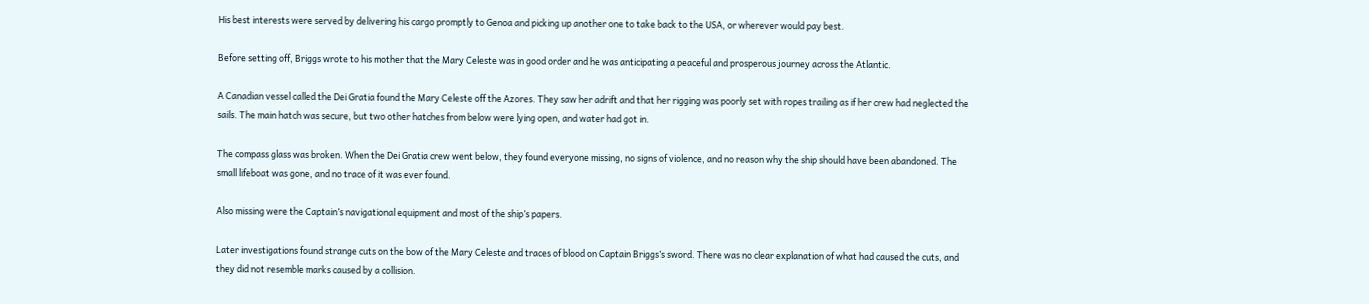His best interests were served by delivering his cargo promptly to Genoa and picking up another one to take back to the USA, or wherever would pay best.

Before setting off, Briggs wrote to his mother that the Mary Celeste was in good order and he was anticipating a peaceful and prosperous journey across the Atlantic.

A Canadian vessel called the Dei Gratia found the Mary Celeste off the Azores. They saw her adrift and that her rigging was poorly set with ropes trailing as if her crew had neglected the sails. The main hatch was secure, but two other hatches from below were lying open, and water had got in.

The compass glass was broken. When the Dei Gratia crew went below, they found everyone missing, no signs of violence, and no reason why the ship should have been abandoned. The small lifeboat was gone, and no trace of it was ever found.

Also missing were the Captain’s navigational equipment and most of the ship’s papers.

Later investigations found strange cuts on the bow of the Mary Celeste and traces of blood on Captain Briggs’s sword. There was no clear explanation of what had caused the cuts, and they did not resemble marks caused by a collision.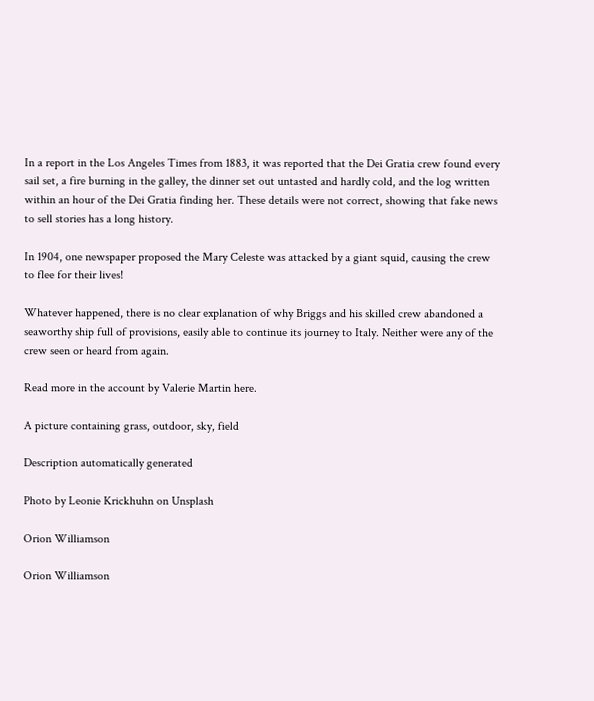In a report in the Los Angeles Times from 1883, it was reported that the Dei Gratia crew found every sail set, a fire burning in the galley, the dinner set out untasted and hardly cold, and the log written within an hour of the Dei Gratia finding her. These details were not correct, showing that fake news to sell stories has a long history.

In 1904, one newspaper proposed the Mary Celeste was attacked by a giant squid, causing the crew to flee for their lives!

Whatever happened, there is no clear explanation of why Briggs and his skilled crew abandoned a seaworthy ship full of provisions, easily able to continue its journey to Italy. Neither were any of the crew seen or heard from again.

Read more in the account by Valerie Martin here.

A picture containing grass, outdoor, sky, field

Description automatically generated

Photo by Leonie Krickhuhn on Unsplash

Orion Williamson

Orion Williamson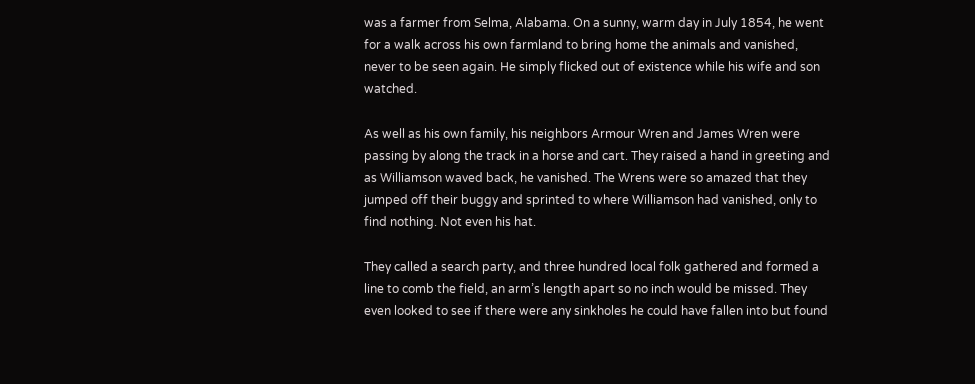was a farmer from Selma, Alabama. On a sunny, warm day in July 1854, he went for a walk across his own farmland to bring home the animals and vanished, never to be seen again. He simply flicked out of existence while his wife and son watched.

As well as his own family, his neighbors Armour Wren and James Wren were passing by along the track in a horse and cart. They raised a hand in greeting and as Williamson waved back, he vanished. The Wrens were so amazed that they jumped off their buggy and sprinted to where Williamson had vanished, only to find nothing. Not even his hat.

They called a search party, and three hundred local folk gathered and formed a line to comb the field, an arm’s length apart so no inch would be missed. They even looked to see if there were any sinkholes he could have fallen into but found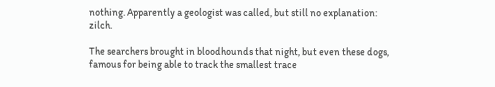nothing. Apparently a geologist was called, but still no explanation: zilch.

The searchers brought in bloodhounds that night, but even these dogs, famous for being able to track the smallest trace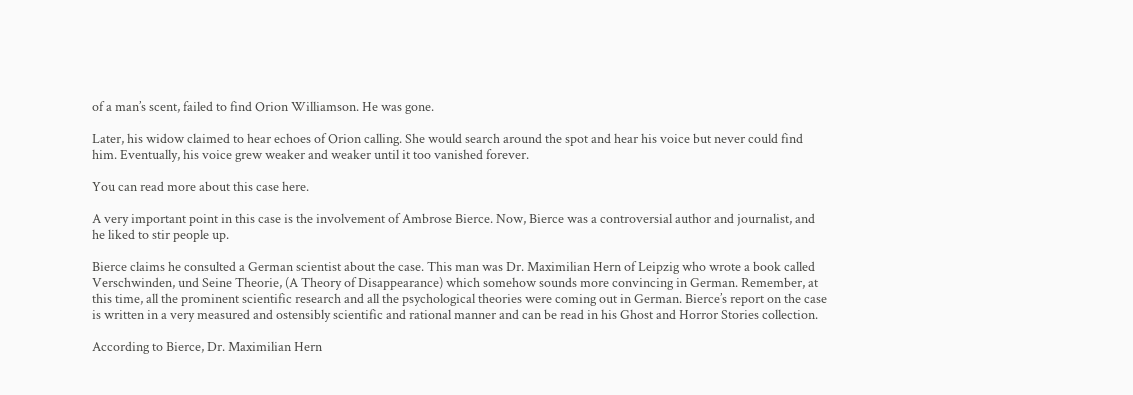of a man’s scent, failed to find Orion Williamson. He was gone.

Later, his widow claimed to hear echoes of Orion calling. She would search around the spot and hear his voice but never could find him. Eventually, his voice grew weaker and weaker until it too vanished forever.

You can read more about this case here.

A very important point in this case is the involvement of Ambrose Bierce. Now, Bierce was a controversial author and journalist, and he liked to stir people up.

Bierce claims he consulted a German scientist about the case. This man was Dr. Maximilian Hern of Leipzig who wrote a book called Verschwinden, und Seine Theorie, (A Theory of Disappearance) which somehow sounds more convincing in German. Remember, at this time, all the prominent scientific research and all the psychological theories were coming out in German. Bierce’s report on the case is written in a very measured and ostensibly scientific and rational manner and can be read in his Ghost and Horror Stories collection.

According to Bierce, Dr. Maximilian Hern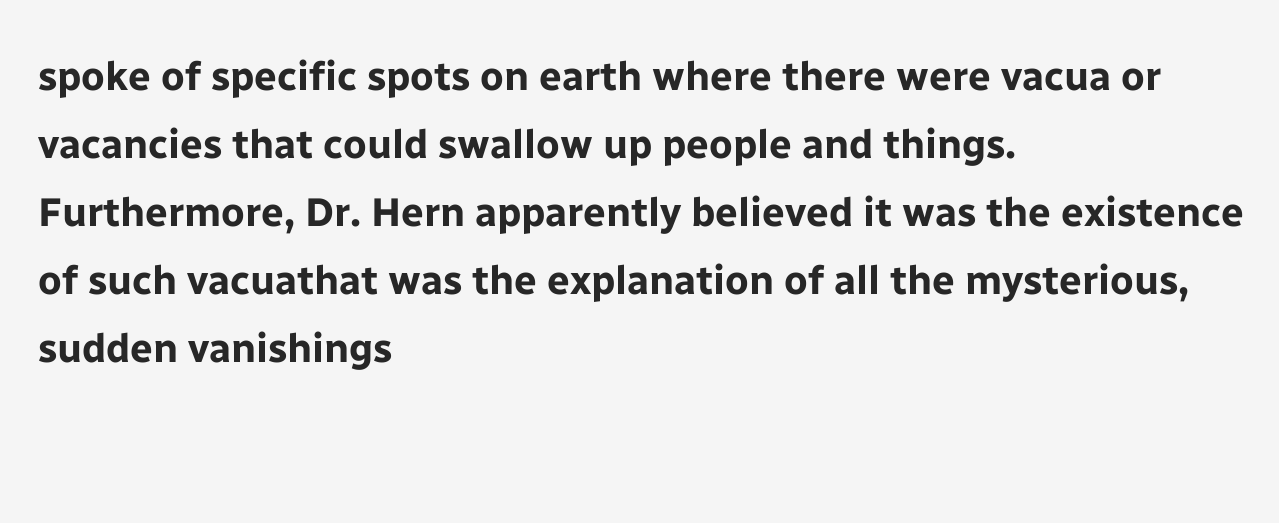spoke of specific spots on earth where there were vacua or vacancies that could swallow up people and things. Furthermore, Dr. Hern apparently believed it was the existence of such vacuathat was the explanation of all the mysterious, sudden vanishings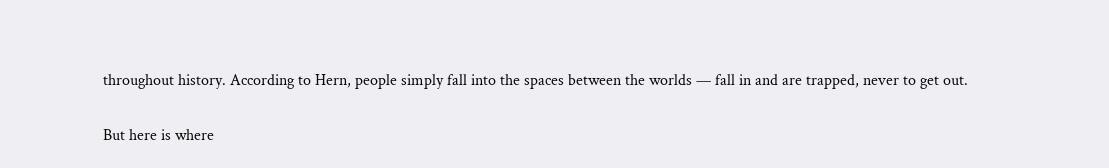throughout history. According to Hern, people simply fall into the spaces between the worlds — fall in and are trapped, never to get out.

But here is where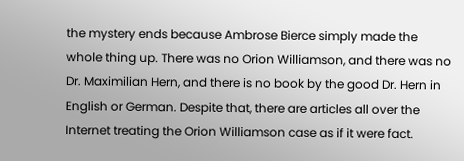the mystery ends because Ambrose Bierce simply made the whole thing up. There was no Orion Williamson, and there was no Dr. Maximilian Hern, and there is no book by the good Dr. Hern in English or German. Despite that, there are articles all over the Internet treating the Orion Williamson case as if it were fact.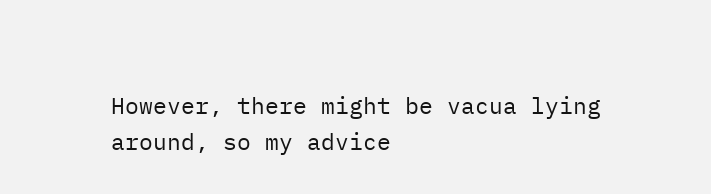However, there might be vacua lying around, so my advice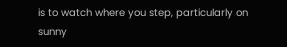is to watch where you step, particularly on sunny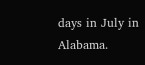days in July in Alabama.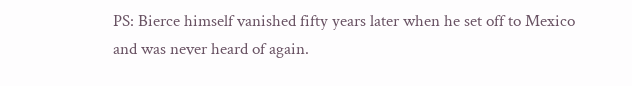PS: Bierce himself vanished fifty years later when he set off to Mexico and was never heard of again.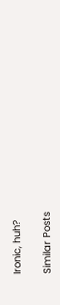Ironic, huh?

Similar Posts